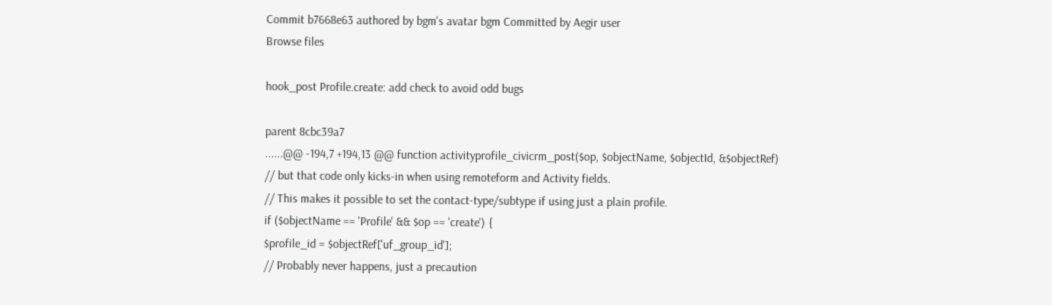Commit b7668e63 authored by bgm's avatar bgm Committed by Aegir user
Browse files

hook_post Profile.create: add check to avoid odd bugs

parent 8cbc39a7
......@@ -194,7 +194,13 @@ function activityprofile_civicrm_post($op, $objectName, $objectId, &$objectRef)
// but that code only kicks-in when using remoteform and Activity fields.
// This makes it possible to set the contact-type/subtype if using just a plain profile.
if ($objectName == 'Profile' && $op == 'create') {
$profile_id = $objectRef['uf_group_id'];
// Probably never happens, just a precaution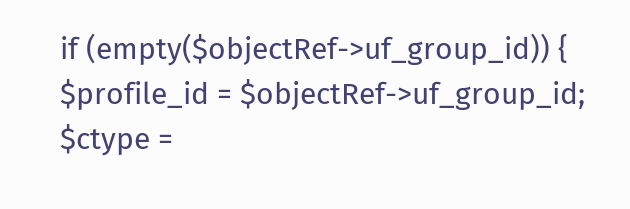if (empty($objectRef->uf_group_id)) {
$profile_id = $objectRef->uf_group_id;
$ctype =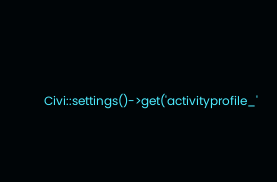Civi::settings()->get('activityprofile_'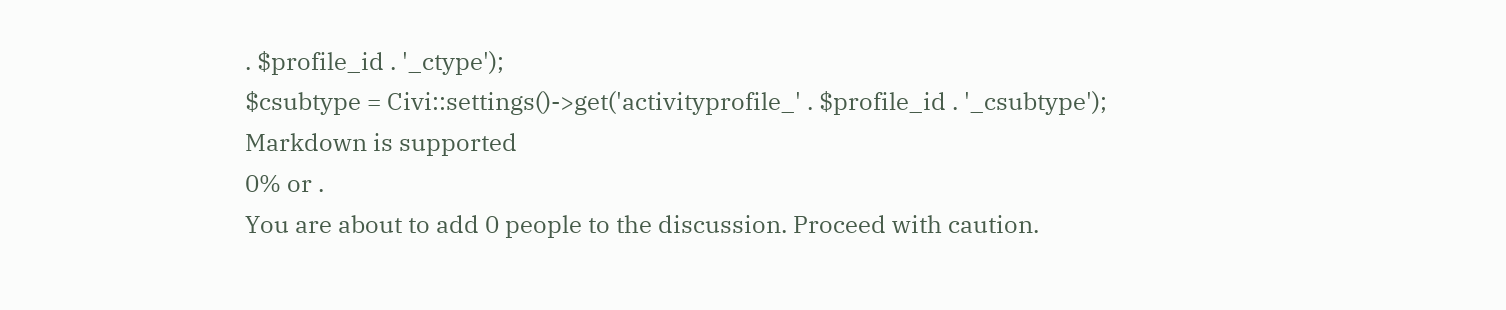. $profile_id . '_ctype');
$csubtype = Civi::settings()->get('activityprofile_' . $profile_id . '_csubtype');
Markdown is supported
0% or .
You are about to add 0 people to the discussion. Proceed with caution.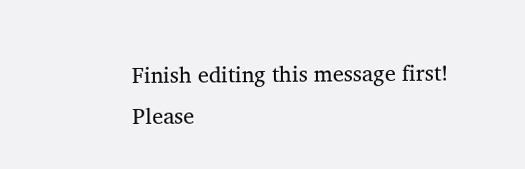Finish editing this message first!
Please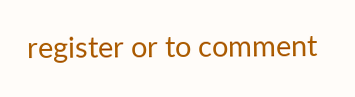register or to comment